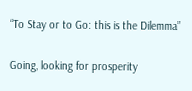“To Stay or to Go: this is the Dilemma”

Going, looking for prosperity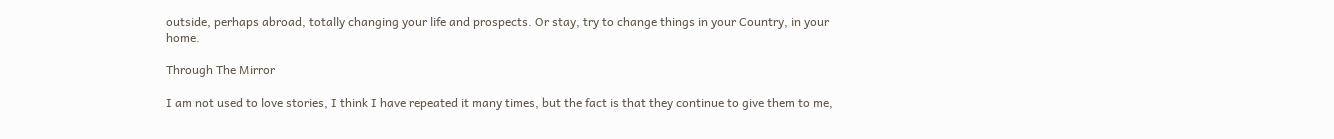outside, perhaps abroad, totally changing your life and prospects. Or stay, try to change things in your Country, in your home.

Through The Mirror

I am not used to love stories, I think I have repeated it many times, but the fact is that they continue to give them to me,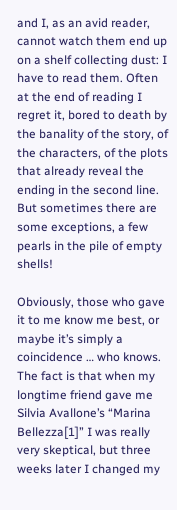and I, as an avid reader, cannot watch them end up on a shelf collecting dust: I have to read them. Often at the end of reading I regret it, bored to death by the banality of the story, of the characters, of the plots that already reveal the ending in the second line. But sometimes there are some exceptions, a few pearls in the pile of empty shells!

Obviously, those who gave it to me know me best, or maybe it’s simply a coincidence … who knows. The fact is that when my longtime friend gave me Silvia Avallone’s “Marina Bellezza[1]” I was really very skeptical, but three weeks later I changed my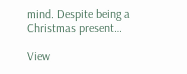mind. Despite being a Christmas present…

View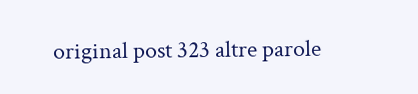original post 323 altre parole